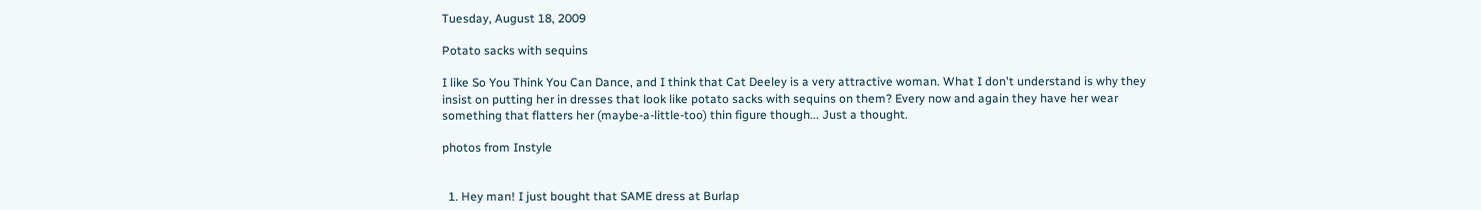Tuesday, August 18, 2009

Potato sacks with sequins

I like So You Think You Can Dance, and I think that Cat Deeley is a very attractive woman. What I don't understand is why they insist on putting her in dresses that look like potato sacks with sequins on them? Every now and again they have her wear something that flatters her (maybe-a-little-too) thin figure though... Just a thought.

photos from Instyle


  1. Hey man! I just bought that SAME dress at Burlap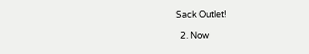Sack Outlet!

  2. Now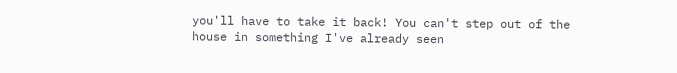you'll have to take it back! You can't step out of the house in something I've already seen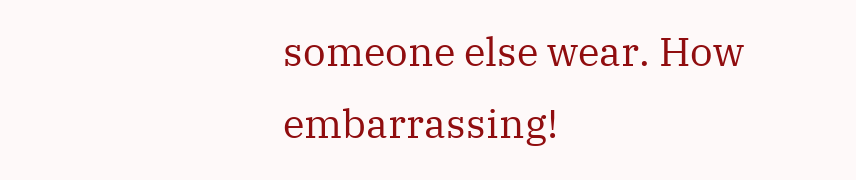someone else wear. How embarrassing!